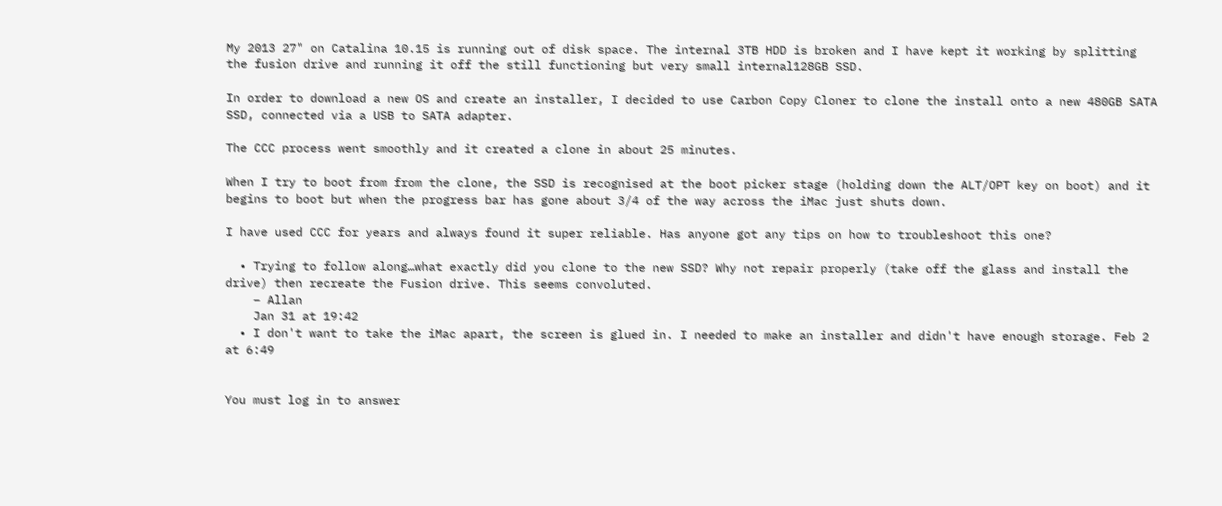My 2013 27" on Catalina 10.15 is running out of disk space. The internal 3TB HDD is broken and I have kept it working by splitting the fusion drive and running it off the still functioning but very small internal128GB SSD.

In order to download a new OS and create an installer, I decided to use Carbon Copy Cloner to clone the install onto a new 480GB SATA SSD, connected via a USB to SATA adapter.

The CCC process went smoothly and it created a clone in about 25 minutes.

When I try to boot from from the clone, the SSD is recognised at the boot picker stage (holding down the ALT/OPT key on boot) and it begins to boot but when the progress bar has gone about 3/4 of the way across the iMac just shuts down.

I have used CCC for years and always found it super reliable. Has anyone got any tips on how to troubleshoot this one?

  • Trying to follow along…what exactly did you clone to the new SSD? Why not repair properly (take off the glass and install the drive) then recreate the Fusion drive. This seems convoluted.
    – Allan
    Jan 31 at 19:42
  • I don't want to take the iMac apart, the screen is glued in. I needed to make an installer and didn't have enough storage. Feb 2 at 6:49


You must log in to answer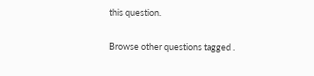this question.

Browse other questions tagged .